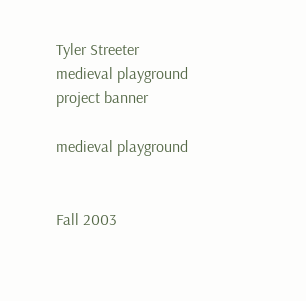Tyler Streeter
medieval playground project banner

medieval playground


Fall 2003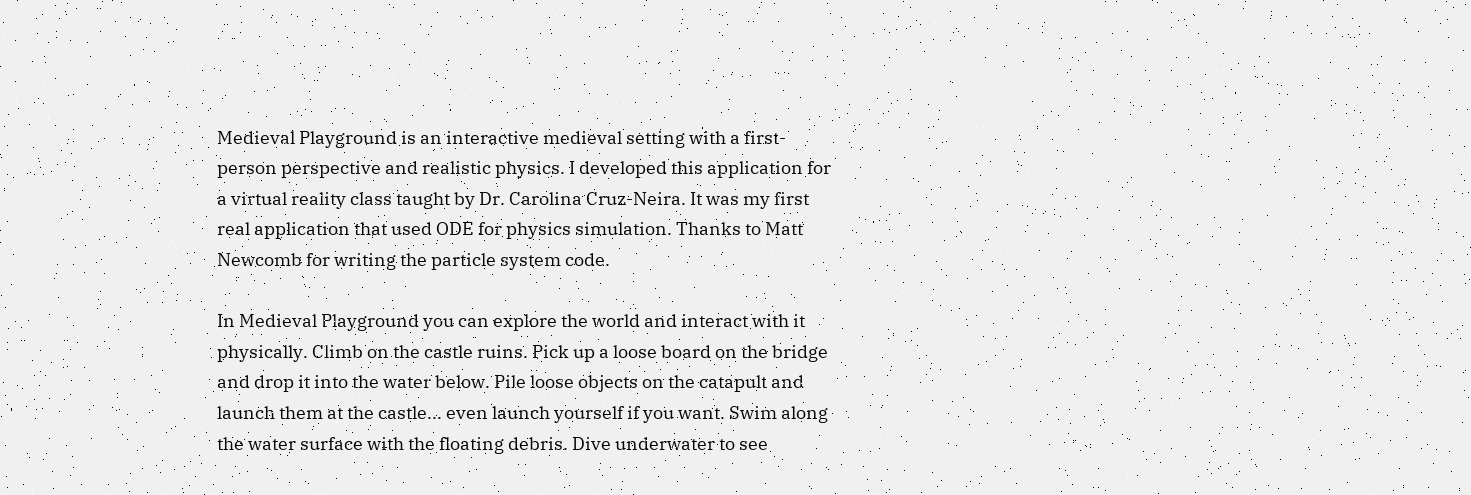Medieval Playground is an interactive medieval setting with a first-person perspective and realistic physics. I developed this application for a virtual reality class taught by Dr. Carolina Cruz-Neira. It was my first real application that used ODE for physics simulation. Thanks to Matt Newcomb for writing the particle system code.

In Medieval Playground you can explore the world and interact with it physically. Climb on the castle ruins. Pick up a loose board on the bridge and drop it into the water below. Pile loose objects on the catapult and launch them at the castle... even launch yourself if you want. Swim along the water surface with the floating debris. Dive underwater to see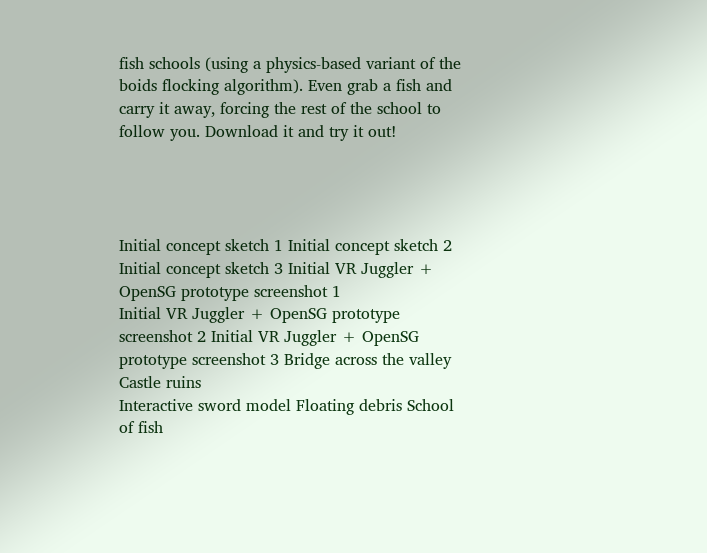fish schools (using a physics-based variant of the boids flocking algorithm). Even grab a fish and carry it away, forcing the rest of the school to follow you. Download it and try it out!




Initial concept sketch 1 Initial concept sketch 2 Initial concept sketch 3 Initial VR Juggler + OpenSG prototype screenshot 1
Initial VR Juggler + OpenSG prototype screenshot 2 Initial VR Juggler + OpenSG prototype screenshot 3 Bridge across the valley Castle ruins
Interactive sword model Floating debris School of fish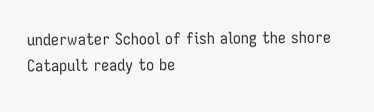underwater School of fish along the shore
Catapult ready to be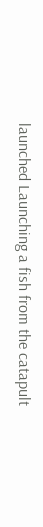launched Launching a fish from the catapult